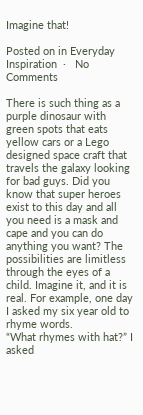Imagine that!

Posted on in Everyday Inspiration  ·   No Comments

There is such thing as a purple dinosaur with green spots that eats yellow cars or a Lego designed space craft that travels the galaxy looking for bad guys. Did you know that super heroes exist to this day and all you need is a mask and cape and you can do anything you want? The possibilities are limitless through the eyes of a child. Imagine it, and it is real. For example, one day I asked my six year old to rhyme words.
“What rhymes with hat?” I asked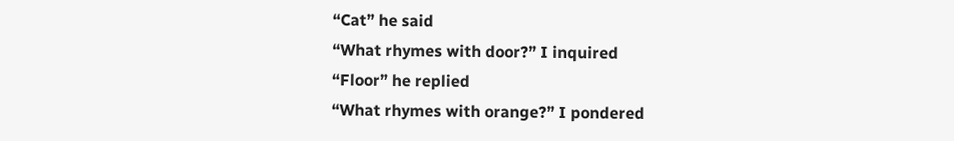“Cat” he said
“What rhymes with door?” I inquired
“Floor” he replied
“What rhymes with orange?” I pondered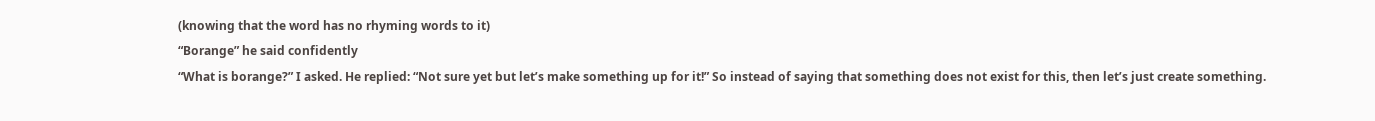(knowing that the word has no rhyming words to it)
“Borange” he said confidently
“What is borange?” I asked. He replied: “Not sure yet but let’s make something up for it!” So instead of saying that something does not exist for this, then let’s just create something.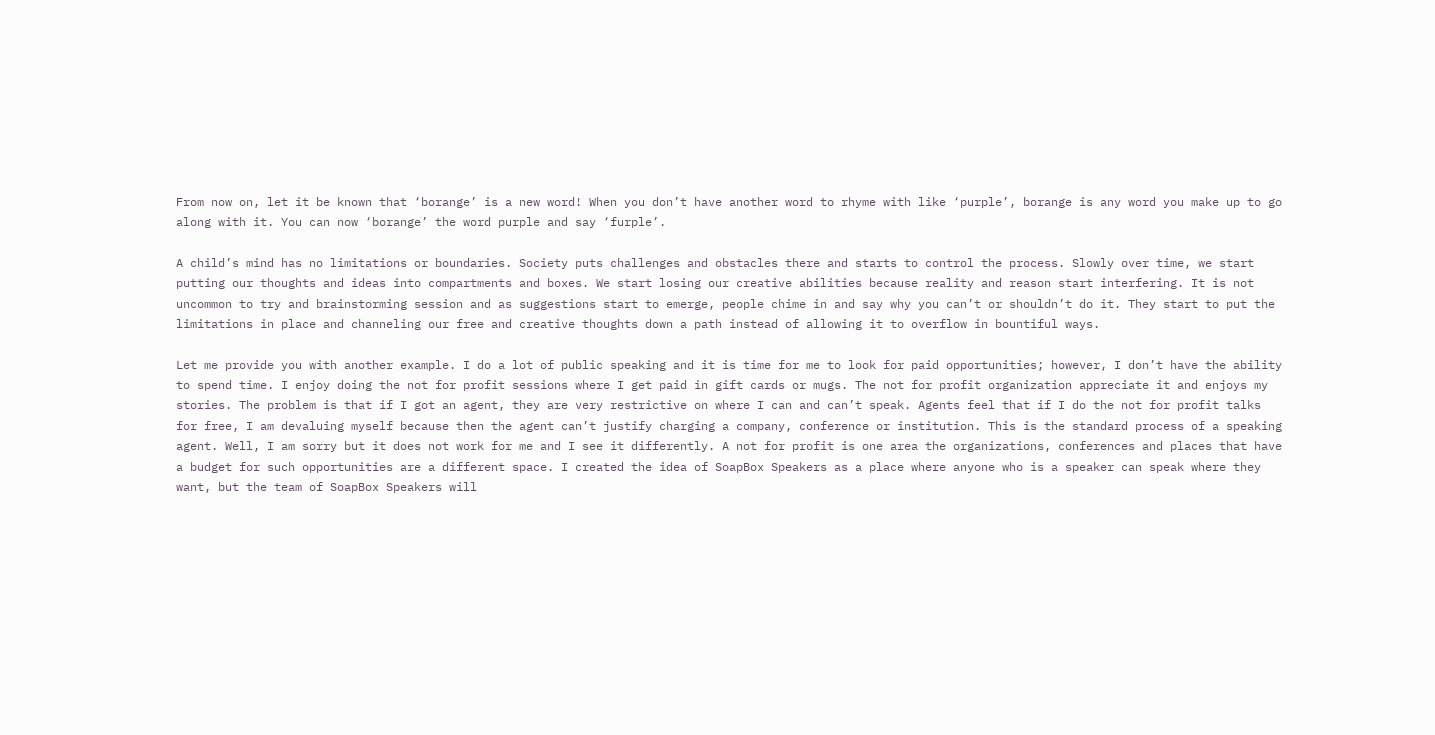From now on, let it be known that ‘borange’ is a new word! When you don’t have another word to rhyme with like ‘purple’, borange is any word you make up to go along with it. You can now ‘borange’ the word purple and say ‘furple’.

A child’s mind has no limitations or boundaries. Society puts challenges and obstacles there and starts to control the process. Slowly over time, we start putting our thoughts and ideas into compartments and boxes. We start losing our creative abilities because reality and reason start interfering. It is not uncommon to try and brainstorming session and as suggestions start to emerge, people chime in and say why you can’t or shouldn’t do it. They start to put the limitations in place and channeling our free and creative thoughts down a path instead of allowing it to overflow in bountiful ways.

Let me provide you with another example. I do a lot of public speaking and it is time for me to look for paid opportunities; however, I don’t have the ability to spend time. I enjoy doing the not for profit sessions where I get paid in gift cards or mugs. The not for profit organization appreciate it and enjoys my stories. The problem is that if I got an agent, they are very restrictive on where I can and can’t speak. Agents feel that if I do the not for profit talks for free, I am devaluing myself because then the agent can’t justify charging a company, conference or institution. This is the standard process of a speaking agent. Well, I am sorry but it does not work for me and I see it differently. A not for profit is one area the organizations, conferences and places that have a budget for such opportunities are a different space. I created the idea of SoapBox Speakers as a place where anyone who is a speaker can speak where they want, but the team of SoapBox Speakers will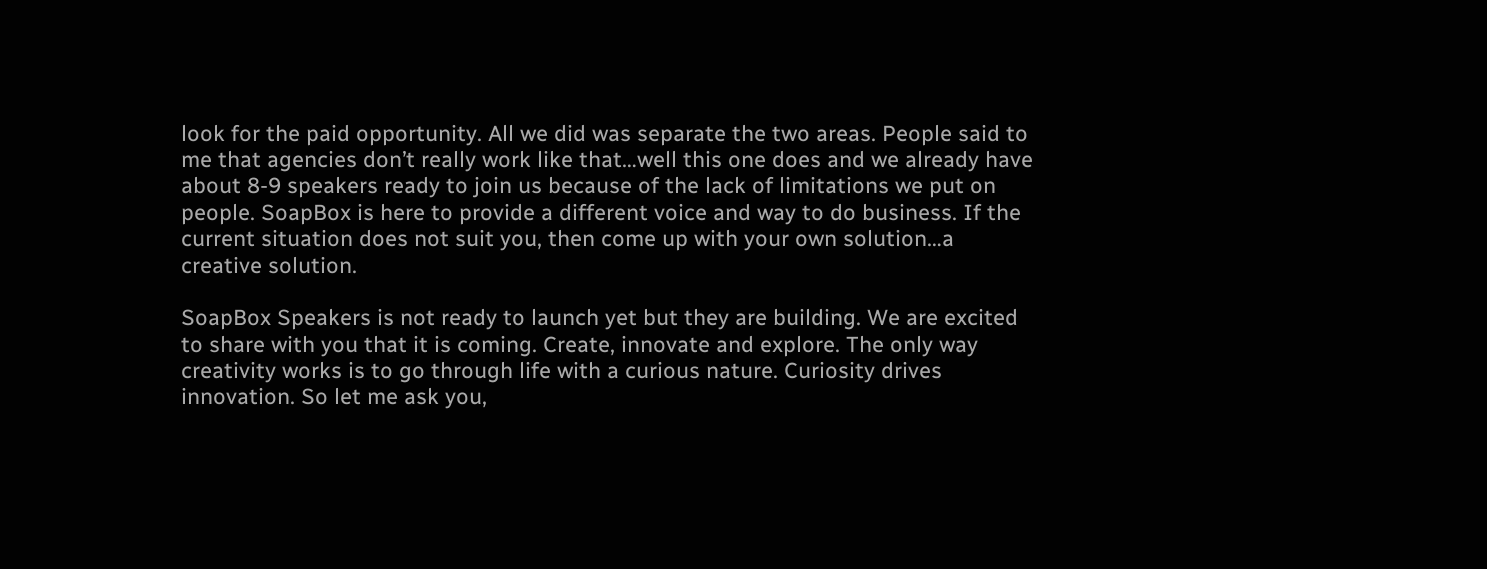look for the paid opportunity. All we did was separate the two areas. People said to me that agencies don’t really work like that…well this one does and we already have about 8-9 speakers ready to join us because of the lack of limitations we put on people. SoapBox is here to provide a different voice and way to do business. If the current situation does not suit you, then come up with your own solution…a creative solution.

SoapBox Speakers is not ready to launch yet but they are building. We are excited to share with you that it is coming. Create, innovate and explore. The only way creativity works is to go through life with a curious nature. Curiosity drives innovation. So let me ask you,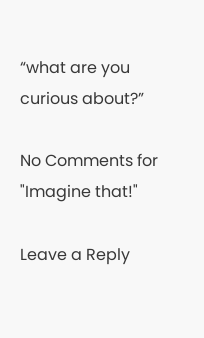“what are you curious about?”

No Comments for "Imagine that!"

Leave a Reply